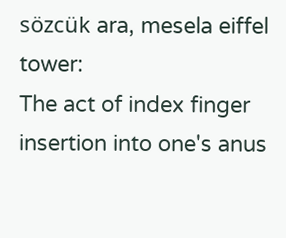sözcük ara, mesela eiffel tower:
The act of index finger insertion into one's anus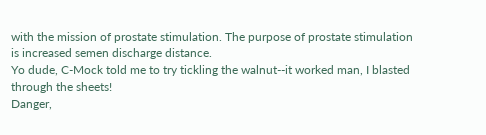with the mission of prostate stimulation. The purpose of prostate stimulation is increased semen discharge distance.
Yo dude, C-Mock told me to try tickling the walnut--it worked man, I blasted through the sheets!
Danger,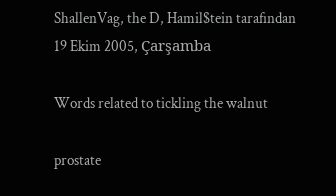ShallenVag, the D, Hamil$tein tarafından 19 Ekim 2005, Çarşamba

Words related to tickling the walnut

prostate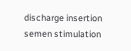discharge insertion semen stimulation